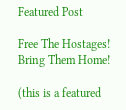Featured Post

Free The Hostages! Bring Them Home!

(this is a featured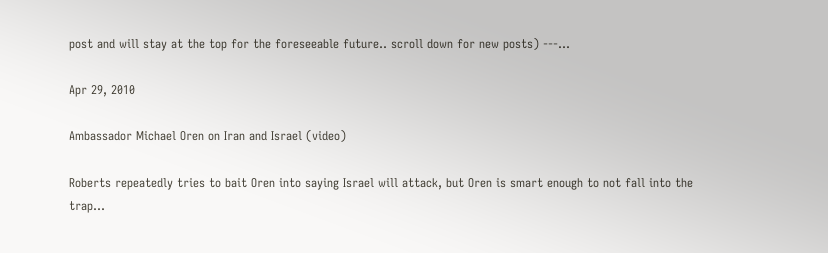post and will stay at the top for the foreseeable future.. scroll down for new posts) ---...

Apr 29, 2010

Ambassador Michael Oren on Iran and Israel (video)

Roberts repeatedly tries to bait Oren into saying Israel will attack, but Oren is smart enough to not fall into the trap...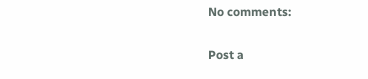No comments:

Post a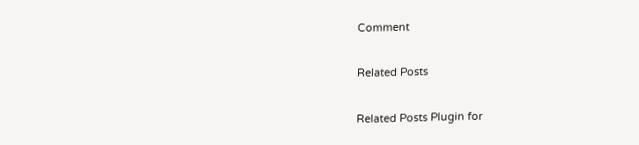Comment

Related Posts

Related Posts Plugin for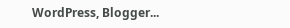WordPress, Blogger...